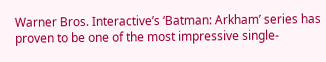Warner Bros. Interactive’s ‘Batman: Arkham’ series has proven to be one of the most impressive single-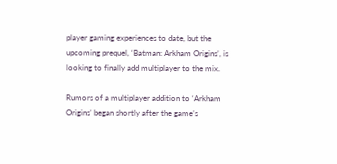player gaming experiences to date, but the upcoming prequel, ‘Batman: Arkham Origins’, is looking to finally add multiplayer to the mix.

Rumors of a multiplayer addition to ‘Arkham Origins’ began shortly after the game’s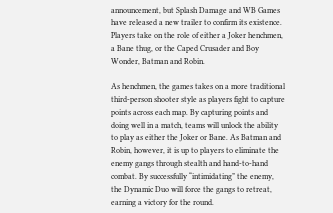announcement, but Splash Damage and WB Games have released a new trailer to confirm its existence. Players take on the role of either a Joker henchmen, a Bane thug, or the Caped Crusader and Boy Wonder, Batman and Robin.

As henchmen, the games takes on a more traditional third-person shooter style as players fight to capture points across each map. By capturing points and doing well in a match, teams will unlock the ability to play as either the Joker or Bane. As Batman and Robin, however, it is up to players to eliminate the enemy gangs through stealth and hand-to-hand combat. By successfully “intimidating” the enemy, the Dynamic Duo will force the gangs to retreat, earning a victory for the round.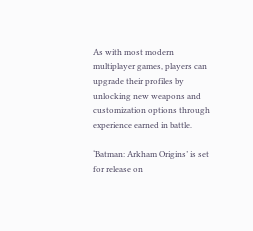As with most modern multiplayer games, players can upgrade their profiles by unlocking new weapons and customization options through experience earned in battle.

‘Batman: Arkham Origins’ is set for release on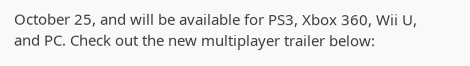October 25, and will be available for PS3, Xbox 360, Wii U, and PC. Check out the new multiplayer trailer below: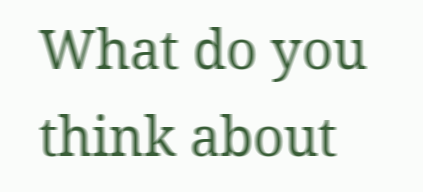What do you think about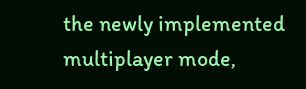the newly implemented multiplayer mode,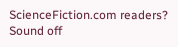ScienceFiction.com readers? Sound off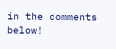in the comments below!